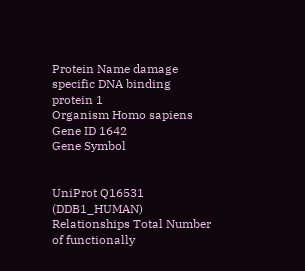Protein Name damage specific DNA binding protein 1
Organism Homo sapiens
Gene ID 1642
Gene Symbol


UniProt Q16531 (DDB1_HUMAN)
Relationships Total Number of functionally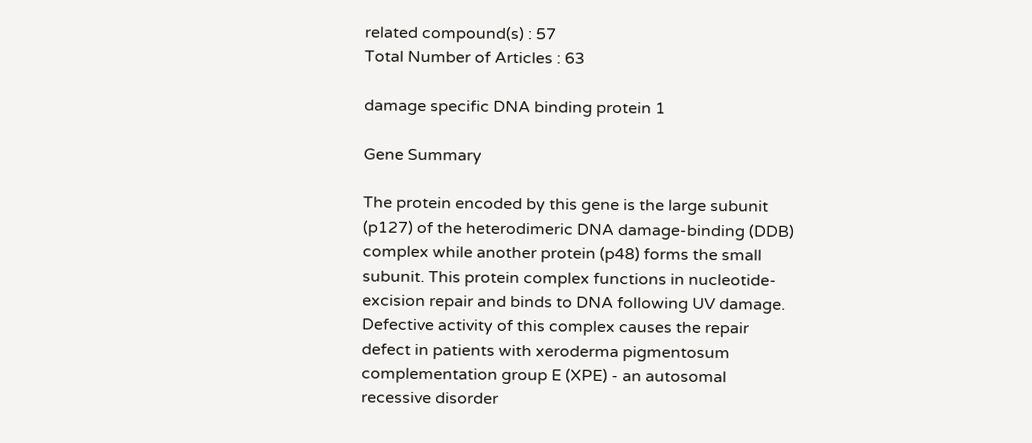related compound(s) : 57
Total Number of Articles : 63

damage specific DNA binding protein 1

Gene Summary

The protein encoded by this gene is the large subunit (p127) of the heterodimeric DNA damage-binding (DDB) complex while another protein (p48) forms the small subunit. This protein complex functions in nucleotide-excision repair and binds to DNA following UV damage. Defective activity of this complex causes the repair defect in patients with xeroderma pigmentosum complementation group E (XPE) - an autosomal recessive disorder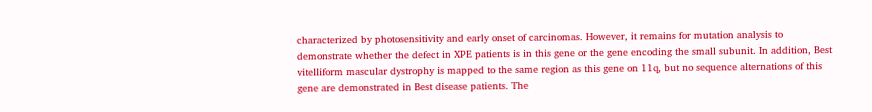characterized by photosensitivity and early onset of carcinomas. However, it remains for mutation analysis to demonstrate whether the defect in XPE patients is in this gene or the gene encoding the small subunit. In addition, Best vitelliform mascular dystrophy is mapped to the same region as this gene on 11q, but no sequence alternations of this gene are demonstrated in Best disease patients. The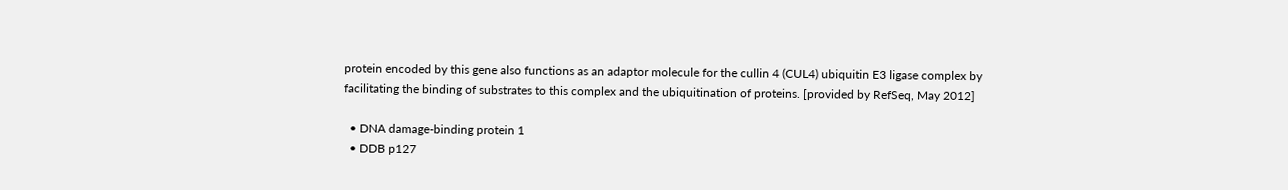protein encoded by this gene also functions as an adaptor molecule for the cullin 4 (CUL4) ubiquitin E3 ligase complex by facilitating the binding of substrates to this complex and the ubiquitination of proteins. [provided by RefSeq, May 2012]

  • DNA damage-binding protein 1
  • DDB p127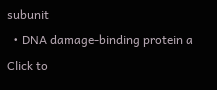subunit
  • DNA damage-binding protein a
Click to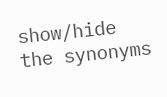show/hide the synonyms